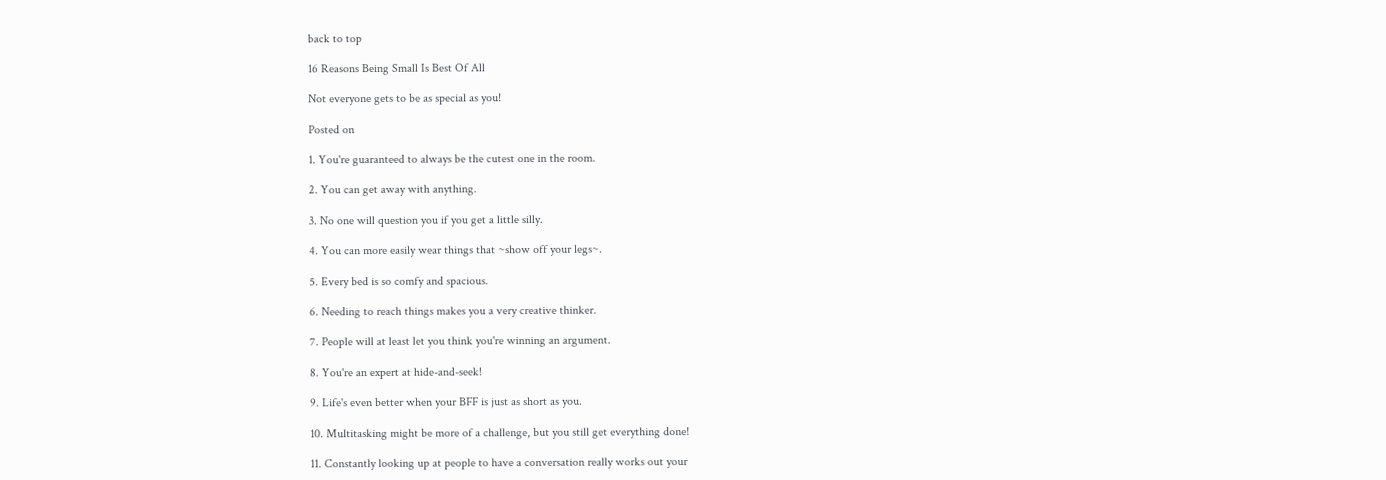back to top

16 Reasons Being Small Is Best Of All

Not everyone gets to be as special as you!

Posted on

1. You're guaranteed to always be the cutest one in the room.

2. You can get away with anything.

3. No one will question you if you get a little silly.

4. You can more easily wear things that ~show off your legs~.

5. Every bed is so comfy and spacious.

6. Needing to reach things makes you a very creative thinker.

7. People will at least let you think you're winning an argument.

8. You're an expert at hide-and-seek!

9. Life's even better when your BFF is just as short as you.

10. Multitasking might be more of a challenge, but you still get everything done!

11. Constantly looking up at people to have a conversation really works out your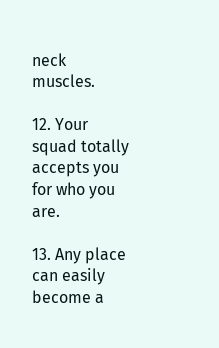neck muscles.

12. Your squad totally accepts you for who you are.

13. Any place can easily become a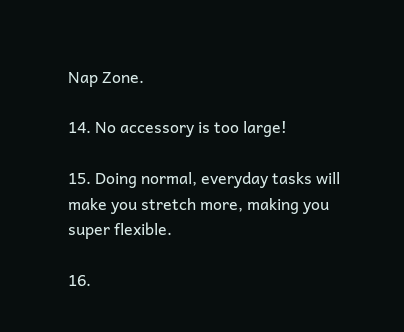Nap Zone.

14. No accessory is too large!

15. Doing normal, everyday tasks will make you stretch more, making you super flexible.

16.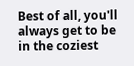Best of all, you'll always get to be in the coziest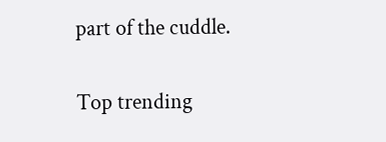part of the cuddle.

Top trending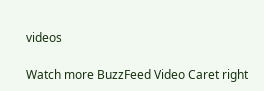videos

Watch more BuzzFeed Video Caret right